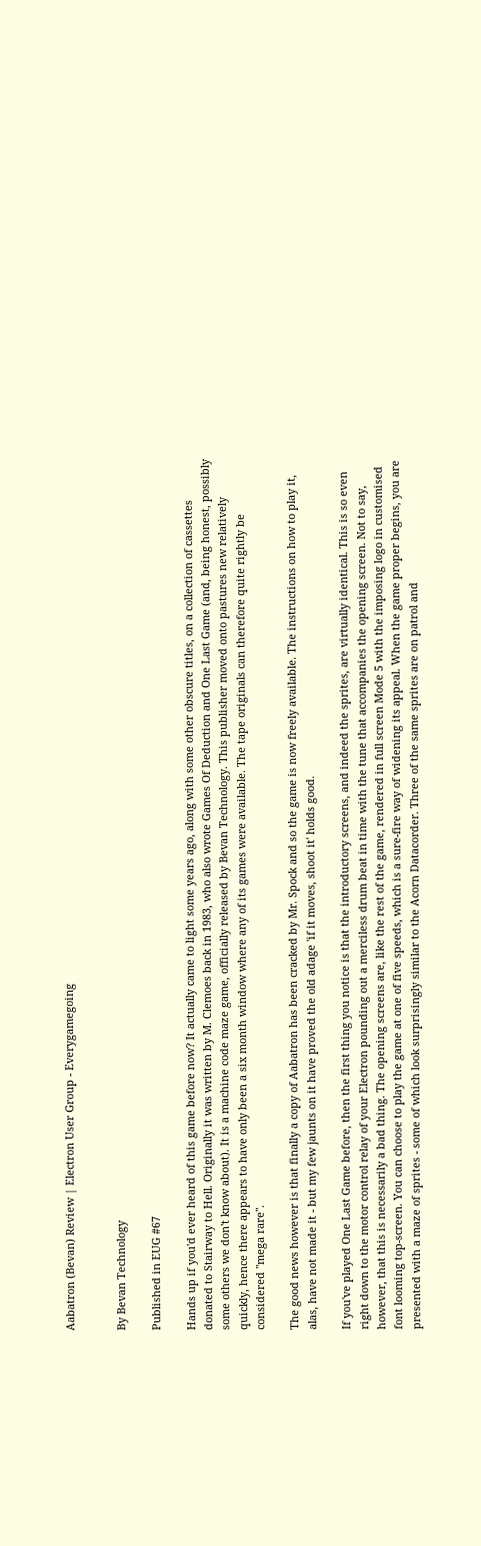Aabatron (Bevan) Review | Electron User Group - Everygamegoing


By Bevan Technology

Published in EUG #67

Hands up if you'd ever heard of this game before now? It actually came to light some years ago, along with some other obscure titles, on a collection of cassettes donated to Stairway to Hell. Originally it was written by M. Clemoes back in 1983, who also wrote Games Of Deduction and One Last Game (and, being honest, possibly some others we don't know about). It is a machine code maze game, officially released by Bevan Technology. This publisher moved onto pastures new relatively quickly, hence there appears to have only been a six month window where any of its games were available. The tape originals can therefore quite rightly be considered "mega rare".

The good news however is that finally a copy of Aabatron has been cracked by Mr. Spock and so the game is now freely available. The instructions on how to play it, alas, have not made it - but my few jaunts on it have proved the old adage 'if it moves, shoot it' holds good.

If you've played One Last Game before, then the first thing you notice is that the introductory screens, and indeed the sprites, are virtually identical. This is so even right down to the motor control relay of your Electron pounding out a merciless drum beat in time with the tune that accompanies the opening screen. Not to say, however, that this is necessarily a bad thing. The opening screens are, like the rest of the game, rendered in full screen Mode 5 with the imposing logo in customised font looming top-screen. You can choose to play the game at one of five speeds, which is a sure-fire way of widening its appeal. When the game proper begins, you are presented with a maze of sprites - some of which look surprisingly similar to the Acorn Datacorder. Three of the same sprites are on patrol and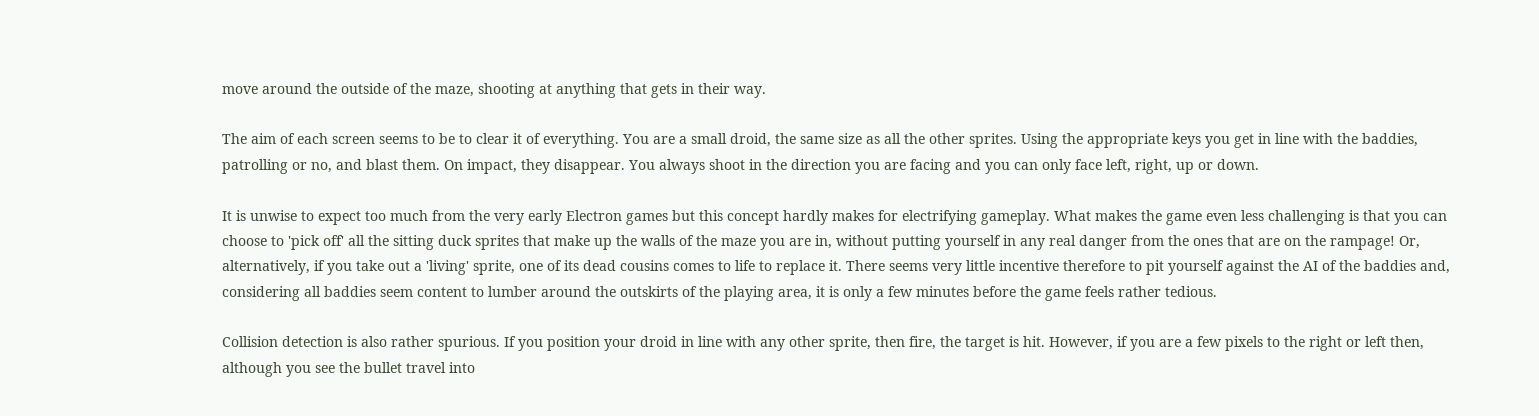move around the outside of the maze, shooting at anything that gets in their way.

The aim of each screen seems to be to clear it of everything. You are a small droid, the same size as all the other sprites. Using the appropriate keys you get in line with the baddies, patrolling or no, and blast them. On impact, they disappear. You always shoot in the direction you are facing and you can only face left, right, up or down.

It is unwise to expect too much from the very early Electron games but this concept hardly makes for electrifying gameplay. What makes the game even less challenging is that you can choose to 'pick off' all the sitting duck sprites that make up the walls of the maze you are in, without putting yourself in any real danger from the ones that are on the rampage! Or, alternatively, if you take out a 'living' sprite, one of its dead cousins comes to life to replace it. There seems very little incentive therefore to pit yourself against the AI of the baddies and, considering all baddies seem content to lumber around the outskirts of the playing area, it is only a few minutes before the game feels rather tedious.

Collision detection is also rather spurious. If you position your droid in line with any other sprite, then fire, the target is hit. However, if you are a few pixels to the right or left then, although you see the bullet travel into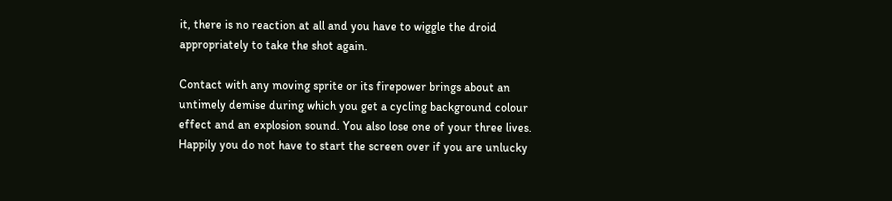it, there is no reaction at all and you have to wiggle the droid appropriately to take the shot again.

Contact with any moving sprite or its firepower brings about an untimely demise during which you get a cycling background colour effect and an explosion sound. You also lose one of your three lives. Happily you do not have to start the screen over if you are unlucky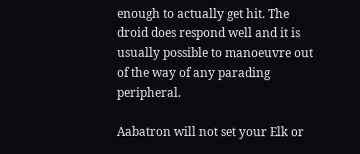enough to actually get hit. The droid does respond well and it is usually possible to manoeuvre out of the way of any parading peripheral.

Aabatron will not set your Elk or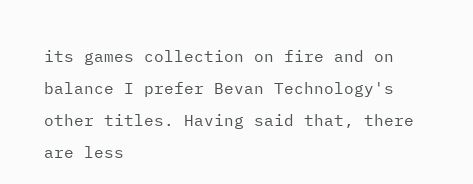its games collection on fire and on balance I prefer Bevan Technology's other titles. Having said that, there are less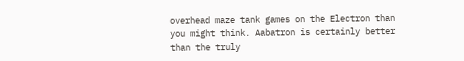overhead maze tank games on the Electron than you might think. Aabatron is certainly better than the truly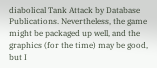diabolical Tank Attack by Database Publications. Nevertheless, the game might be packaged up well, and the graphics (for the time) may be good, but I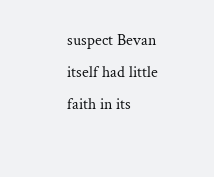suspect Bevan itself had little faith in its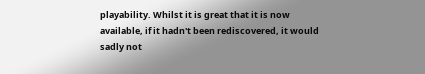playability. Whilst it is great that it is now available, if it hadn't been rediscovered, it would sadly not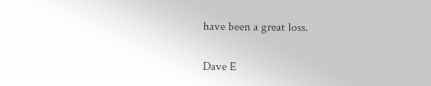have been a great loss.

Dave E